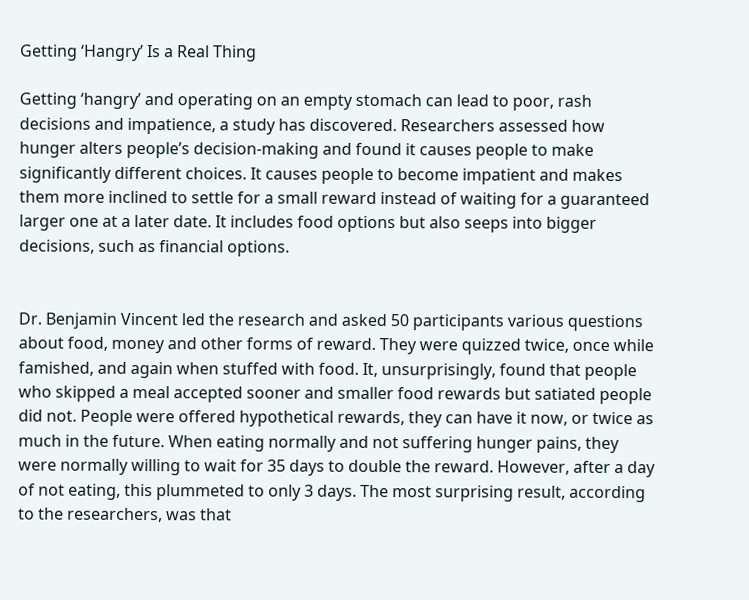Getting ‘Hangry’ Is a Real Thing

Getting ‘hangry’ and operating on an empty stomach can lead to poor, rash decisions and impatience, a study has discovered. Researchers assessed how hunger alters people’s decision-making and found it causes people to make significantly different choices. It causes people to become impatient and makes them more inclined to settle for a small reward instead of waiting for a guaranteed larger one at a later date. It includes food options but also seeps into bigger decisions, such as financial options.


Dr. Benjamin Vincent led the research and asked 50 participants various questions about food, money and other forms of reward. They were quizzed twice, once while famished, and again when stuffed with food. It, unsurprisingly, found that people who skipped a meal accepted sooner and smaller food rewards but satiated people did not. People were offered hypothetical rewards, they can have it now, or twice as much in the future. When eating normally and not suffering hunger pains, they were normally willing to wait for 35 days to double the reward. However, after a day of not eating, this plummeted to only 3 days. The most surprising result, according to the researchers, was that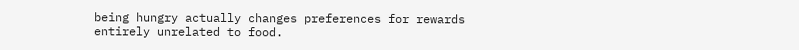being hungry actually changes preferences for rewards entirely unrelated to food.